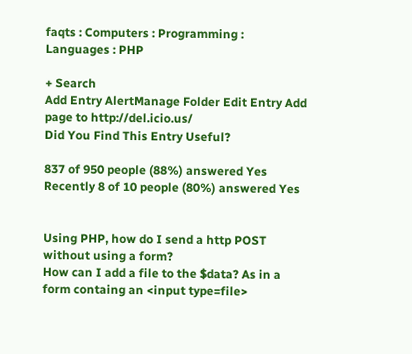faqts : Computers : Programming : Languages : PHP

+ Search
Add Entry AlertManage Folder Edit Entry Add page to http://del.icio.us/
Did You Find This Entry Useful?

837 of 950 people (88%) answered Yes
Recently 8 of 10 people (80%) answered Yes


Using PHP, how do I send a http POST without using a form?
How can I add a file to the $data? As in a form containg an <input type=file>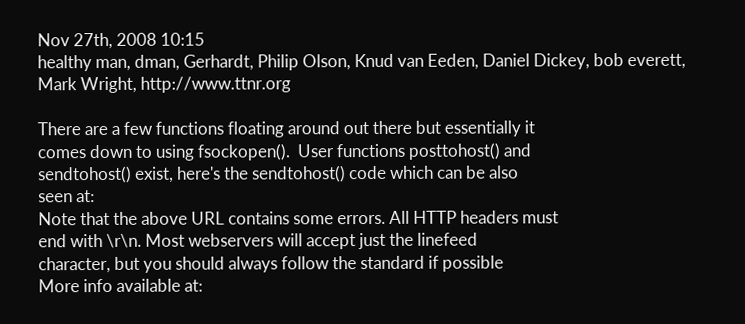Nov 27th, 2008 10:15
healthy man, dman, Gerhardt, Philip Olson, Knud van Eeden, Daniel Dickey, bob everett, Mark Wright, http://www.ttnr.org

There are a few functions floating around out there but essentially it
comes down to using fsockopen().  User functions posttohost() and
sendtohost() exist, here's the sendtohost() code which can be also
seen at:
Note that the above URL contains some errors. All HTTP headers must
end with \r\n. Most webservers will accept just the linefeed
character, but you should always follow the standard if possible
More info available at: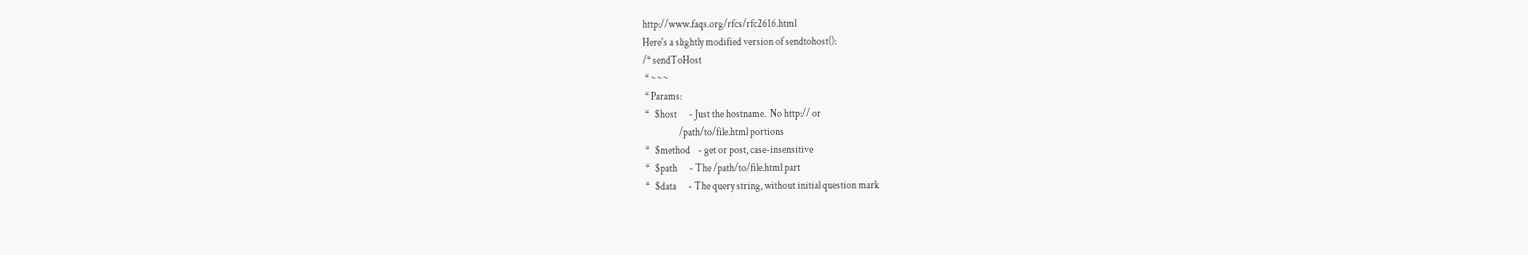http://www.faqs.org/rfcs/rfc2616.html
Here's a slightly modified version of sendtohost():
/* sendToHost
 * ~~~
 * Params:
 *   $host      - Just the hostname.  No http:// or
                  /path/to/file.html portions
 *   $method    - get or post, case-insensitive
 *   $path      - The /path/to/file.html part
 *   $data      - The query string, without initial question mark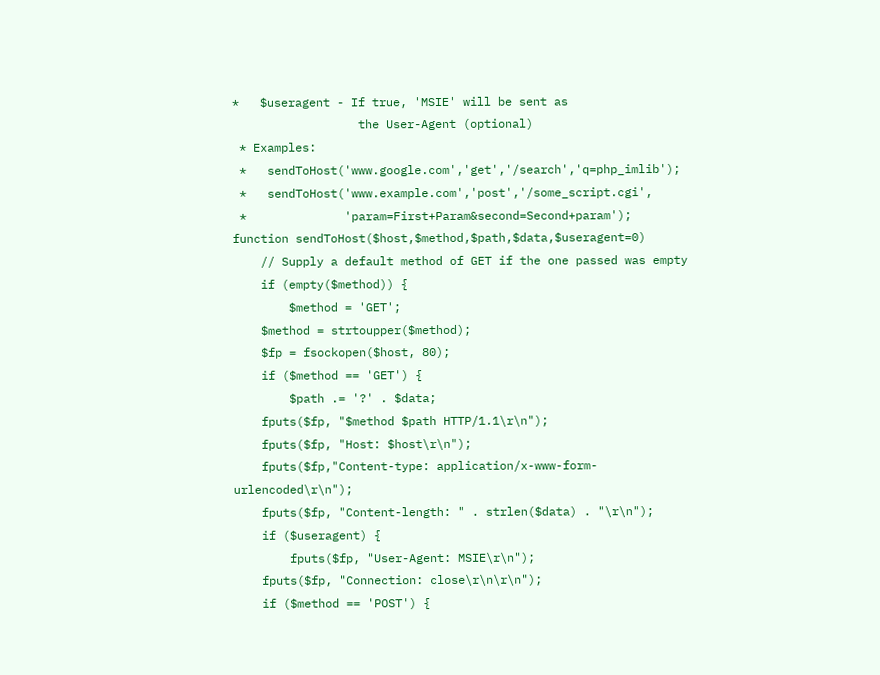*   $useragent - If true, 'MSIE' will be sent as
                  the User-Agent (optional)
 * Examples:
 *   sendToHost('www.google.com','get','/search','q=php_imlib');
 *   sendToHost('www.example.com','post','/some_script.cgi',
 *              'param=First+Param&second=Second+param');
function sendToHost($host,$method,$path,$data,$useragent=0)
    // Supply a default method of GET if the one passed was empty
    if (empty($method)) {
        $method = 'GET';
    $method = strtoupper($method);
    $fp = fsockopen($host, 80);
    if ($method == 'GET') {
        $path .= '?' . $data;
    fputs($fp, "$method $path HTTP/1.1\r\n");
    fputs($fp, "Host: $host\r\n");
    fputs($fp,"Content-type: application/x-www-form- urlencoded\r\n");
    fputs($fp, "Content-length: " . strlen($data) . "\r\n");
    if ($useragent) {
        fputs($fp, "User-Agent: MSIE\r\n");
    fputs($fp, "Connection: close\r\n\r\n");
    if ($method == 'POST') {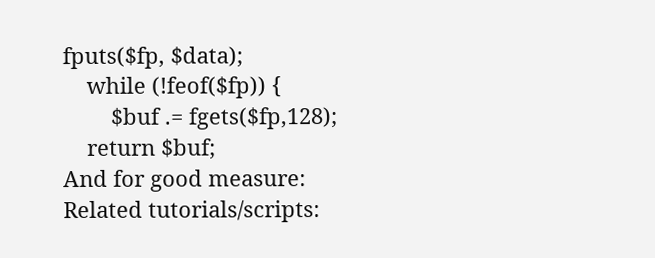fputs($fp, $data);
    while (!feof($fp)) {
        $buf .= fgets($fp,128);
    return $buf;
And for good measure:
Related tutorials/scripts: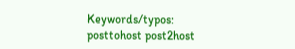Keywords/typos: posttohost post2host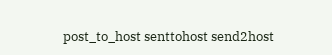post_to_host senttohost send2host